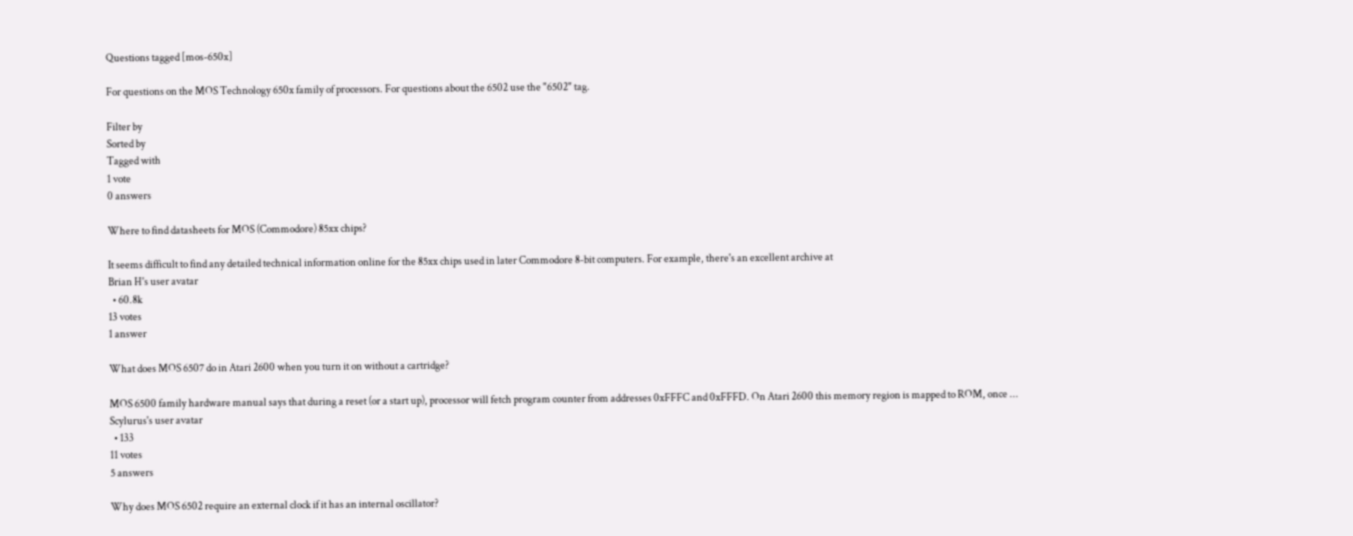Questions tagged [mos-650x]

For questions on the MOS Technology 650x family of processors. For questions about the 6502 use the "6502" tag.

Filter by
Sorted by
Tagged with
1 vote
0 answers

Where to find datasheets for MOS (Commodore) 85xx chips?

It seems difficult to find any detailed technical information online for the 85xx chips used in later Commodore 8-bit computers. For example, there's an excellent archive at
Brian H's user avatar
  • 60.8k
13 votes
1 answer

What does MOS 6507 do in Atari 2600 when you turn it on without a cartridge?

MOS 6500 family hardware manual says that during a reset (or a start up), processor will fetch program counter from addresses 0xFFFC and 0xFFFD. On Atari 2600 this memory region is mapped to ROM, once ...
Scylurus's user avatar
  • 133
11 votes
5 answers

Why does MOS 6502 require an external clock if it has an internal oscillator?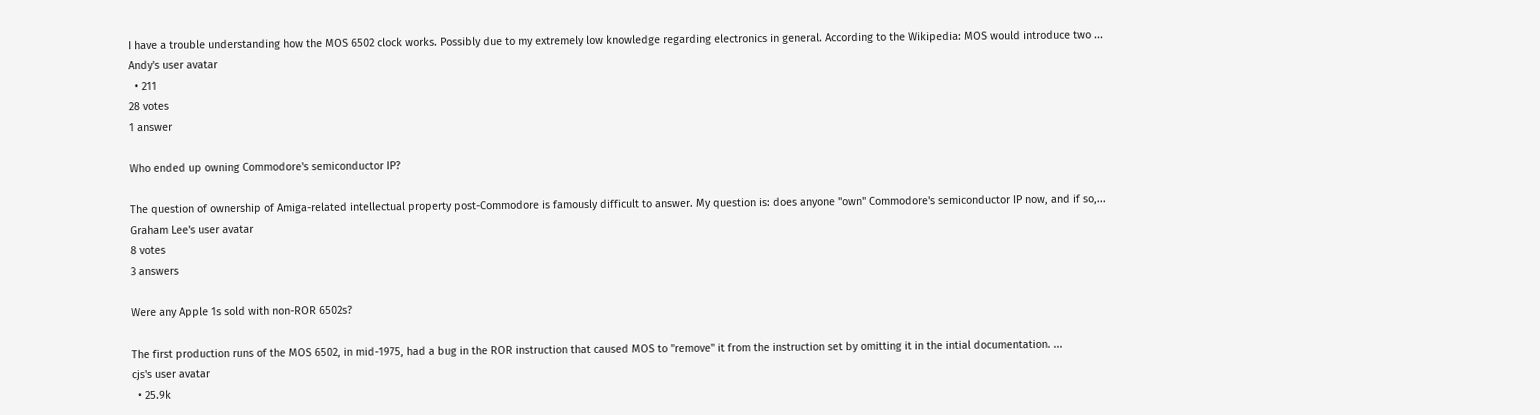I have a trouble understanding how the MOS 6502 clock works. Possibly due to my extremely low knowledge regarding electronics in general. According to the Wikipedia: MOS would introduce two ...
Andy's user avatar
  • 211
28 votes
1 answer

Who ended up owning Commodore's semiconductor IP?

The question of ownership of Amiga-related intellectual property post-Commodore is famously difficult to answer. My question is: does anyone "own" Commodore's semiconductor IP now, and if so,...
Graham Lee's user avatar
8 votes
3 answers

Were any Apple 1s sold with non-ROR 6502s?

The first production runs of the MOS 6502, in mid-1975, had a bug in the ROR instruction that caused MOS to "remove" it from the instruction set by omitting it in the intial documentation. ...
cjs's user avatar
  • 25.9k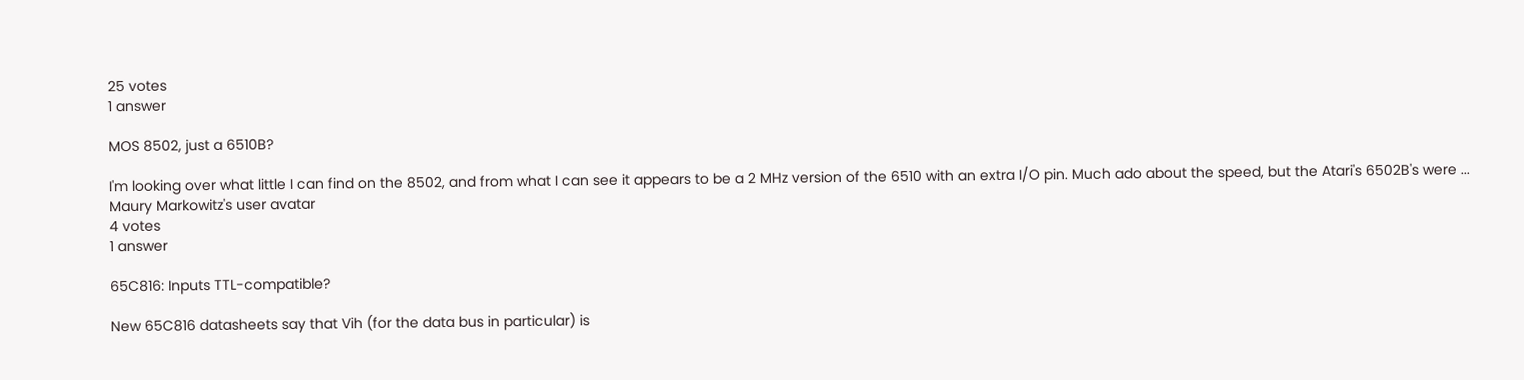25 votes
1 answer

MOS 8502, just a 6510B?

I'm looking over what little I can find on the 8502, and from what I can see it appears to be a 2 MHz version of the 6510 with an extra I/O pin. Much ado about the speed, but the Atari's 6502B's were ...
Maury Markowitz's user avatar
4 votes
1 answer

65C816: Inputs TTL-compatible?

New 65C816 datasheets say that Vih (for the data bus in particular) is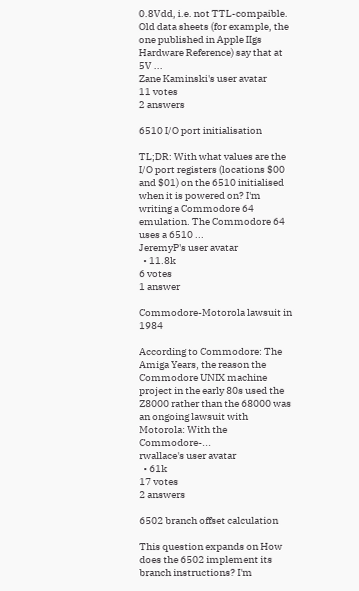0.8Vdd, i.e. not TTL-compaible. Old data sheets (for example, the one published in Apple IIgs Hardware Reference) say that at 5V ...
Zane Kaminski's user avatar
11 votes
2 answers

6510 I/O port initialisation

TL;DR: With what values are the I/O port registers (locations $00 and $01) on the 6510 initialised when it is powered on? I'm writing a Commodore 64 emulation. The Commodore 64 uses a 6510 ...
JeremyP's user avatar
  • 11.8k
6 votes
1 answer

Commodore-Motorola lawsuit in 1984

According to Commodore: The Amiga Years, the reason the Commodore UNIX machine project in the early 80s used the Z8000 rather than the 68000 was an ongoing lawsuit with Motorola: With the Commodore-...
rwallace's user avatar
  • 61k
17 votes
2 answers

6502 branch offset calculation

This question expands on How does the 6502 implement its branch instructions? I'm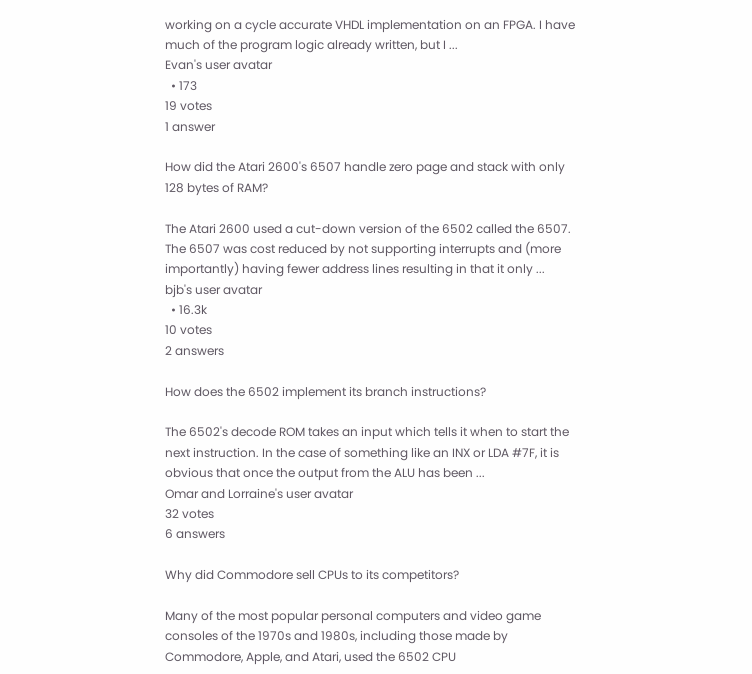working on a cycle accurate VHDL implementation on an FPGA. I have much of the program logic already written, but I ...
Evan's user avatar
  • 173
19 votes
1 answer

How did the Atari 2600's 6507 handle zero page and stack with only 128 bytes of RAM?

The Atari 2600 used a cut-down version of the 6502 called the 6507. The 6507 was cost reduced by not supporting interrupts and (more importantly) having fewer address lines resulting in that it only ...
bjb's user avatar
  • 16.3k
10 votes
2 answers

How does the 6502 implement its branch instructions?

The 6502's decode ROM takes an input which tells it when to start the next instruction. In the case of something like an INX or LDA #7F, it is obvious that once the output from the ALU has been ...
Omar and Lorraine's user avatar
32 votes
6 answers

Why did Commodore sell CPUs to its competitors?

Many of the most popular personal computers and video game consoles of the 1970s and 1980s, including those made by Commodore, Apple, and Atari, used the 6502 CPU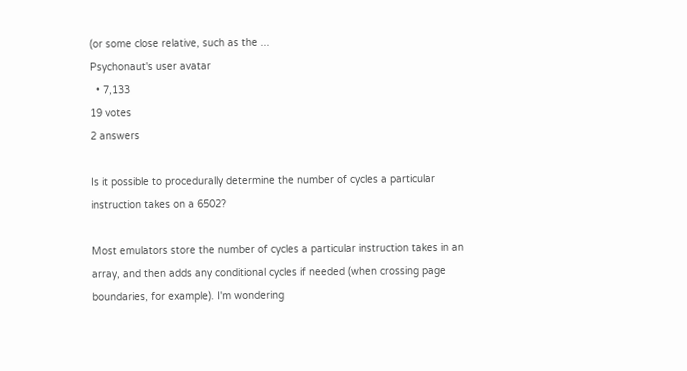(or some close relative, such as the ...
Psychonaut's user avatar
  • 7,133
19 votes
2 answers

Is it possible to procedurally determine the number of cycles a particular instruction takes on a 6502?

Most emulators store the number of cycles a particular instruction takes in an array, and then adds any conditional cycles if needed (when crossing page boundaries, for example). I'm wondering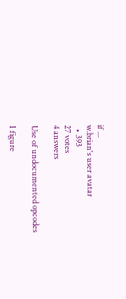if ...
w.brian's user avatar
  • 393
27 votes
4 answers

Use of undocumented opcodes

I figure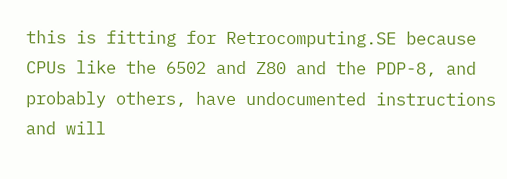this is fitting for Retrocomputing.SE because CPUs like the 6502 and Z80 and the PDP-8, and probably others, have undocumented instructions and will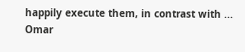happily execute them, in contrast with ...
Omar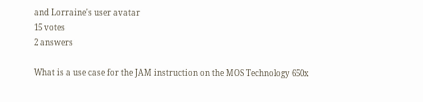and Lorraine's user avatar
15 votes
2 answers

What is a use case for the JAM instruction on the MOS Technology 650x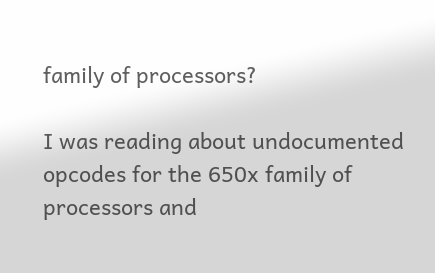family of processors?

I was reading about undocumented opcodes for the 650x family of processors and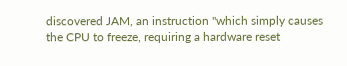discovered JAM, an instruction "which simply causes the CPU to freeze, requiring a hardware reset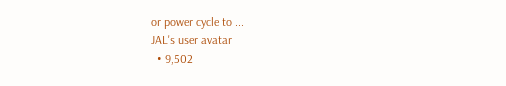or power cycle to ...
JAL's user avatar
  • 9,502